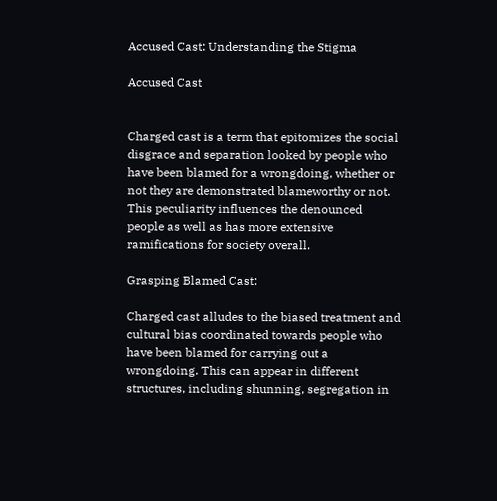Accused Cast: Understanding the Stigma

Accused Cast


Charged cast is a term that epitomizes the social disgrace and separation looked by people who have been blamed for a wrongdoing, whether or not they are demonstrated blameworthy or not. This peculiarity influences the denounced people as well as has more extensive ramifications for society overall.

Grasping Blamed Cast:

Charged cast alludes to the biased treatment and cultural bias coordinated towards people who have been blamed for carrying out a wrongdoing. This can appear in different structures, including shunning, segregation in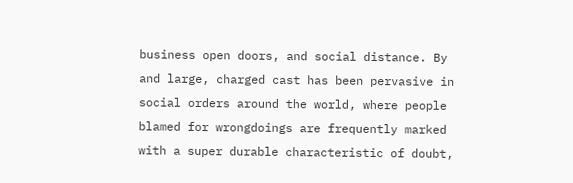business open doors, and social distance. By and large, charged cast has been pervasive in social orders around the world, where people blamed for wrongdoings are frequently marked with a super durable characteristic of doubt,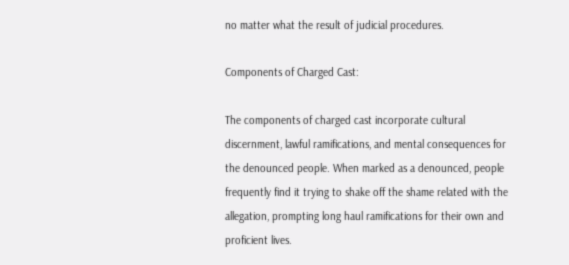no matter what the result of judicial procedures.

Components of Charged Cast:

The components of charged cast incorporate cultural discernment, lawful ramifications, and mental consequences for the denounced people. When marked as a denounced, people frequently find it trying to shake off the shame related with the allegation, prompting long haul ramifications for their own and proficient lives.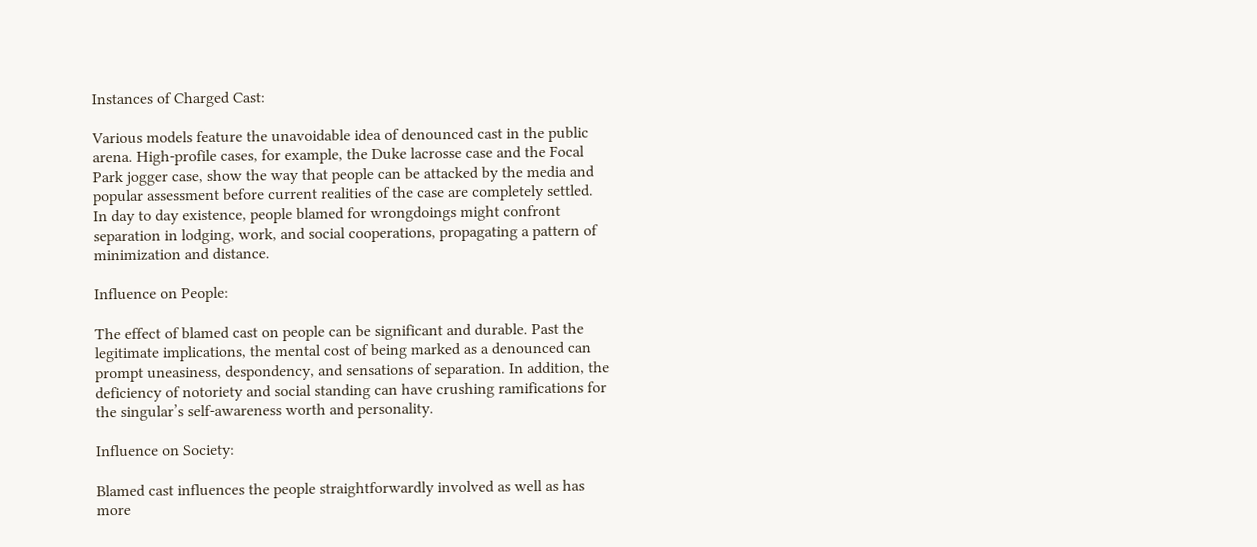Instances of Charged Cast:

Various models feature the unavoidable idea of denounced cast in the public arena. High-profile cases, for example, the Duke lacrosse case and the Focal Park jogger case, show the way that people can be attacked by the media and popular assessment before current realities of the case are completely settled. In day to day existence, people blamed for wrongdoings might confront separation in lodging, work, and social cooperations, propagating a pattern of minimization and distance.

Influence on People:

The effect of blamed cast on people can be significant and durable. Past the legitimate implications, the mental cost of being marked as a denounced can prompt uneasiness, despondency, and sensations of separation. In addition, the deficiency of notoriety and social standing can have crushing ramifications for the singular’s self-awareness worth and personality.

Influence on Society:

Blamed cast influences the people straightforwardly involved as well as has more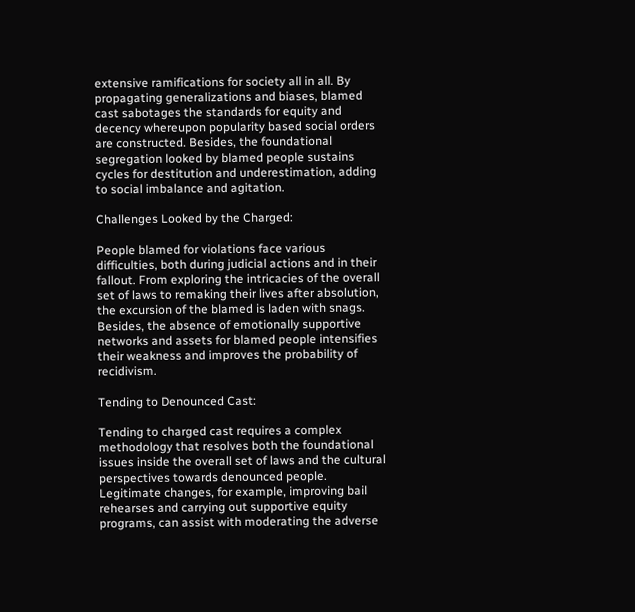extensive ramifications for society all in all. By propagating generalizations and biases, blamed cast sabotages the standards for equity and decency whereupon popularity based social orders are constructed. Besides, the foundational segregation looked by blamed people sustains cycles for destitution and underestimation, adding to social imbalance and agitation.

Challenges Looked by the Charged:

People blamed for violations face various difficulties, both during judicial actions and in their fallout. From exploring the intricacies of the overall set of laws to remaking their lives after absolution, the excursion of the blamed is laden with snags. Besides, the absence of emotionally supportive networks and assets for blamed people intensifies their weakness and improves the probability of recidivism.

Tending to Denounced Cast:

Tending to charged cast requires a complex methodology that resolves both the foundational issues inside the overall set of laws and the cultural perspectives towards denounced people. Legitimate changes, for example, improving bail rehearses and carrying out supportive equity programs, can assist with moderating the adverse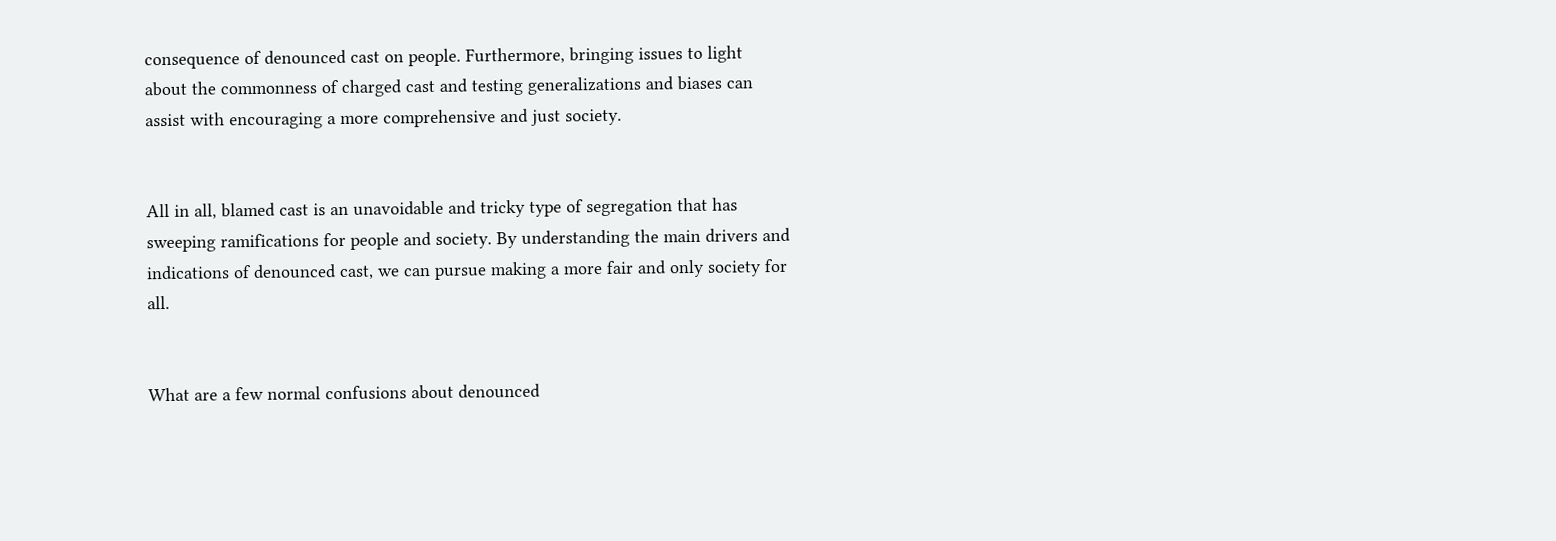consequence of denounced cast on people. Furthermore, bringing issues to light about the commonness of charged cast and testing generalizations and biases can assist with encouraging a more comprehensive and just society.


All in all, blamed cast is an unavoidable and tricky type of segregation that has sweeping ramifications for people and society. By understanding the main drivers and indications of denounced cast, we can pursue making a more fair and only society for all.


What are a few normal confusions about denounced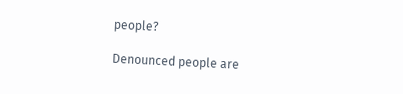people?

Denounced people are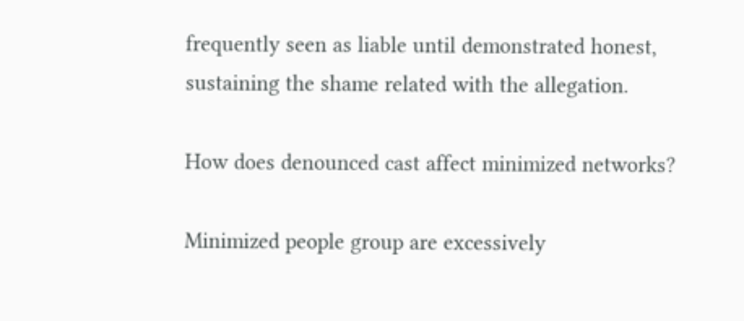frequently seen as liable until demonstrated honest, sustaining the shame related with the allegation.

How does denounced cast affect minimized networks?

Minimized people group are excessively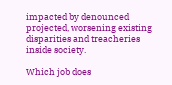impacted by denounced projected, worsening existing disparities and treacheries inside society.

Which job does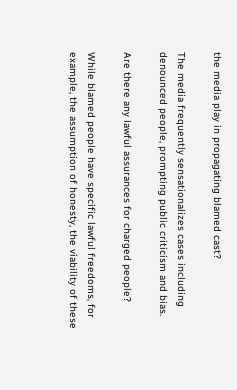the media play in propagating blamed cast?

The media frequently sensationalizes cases including denounced people, prompting public criticism and bias.

Are there any lawful assurances for charged people?

While blamed people have specific lawful freedoms, for example, the assumption of honesty, the viability of these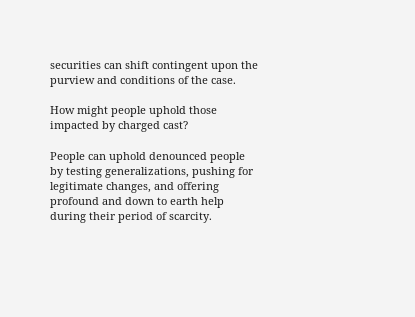securities can shift contingent upon the purview and conditions of the case.

How might people uphold those impacted by charged cast?

People can uphold denounced people by testing generalizations, pushing for legitimate changes, and offering profound and down to earth help during their period of scarcity.